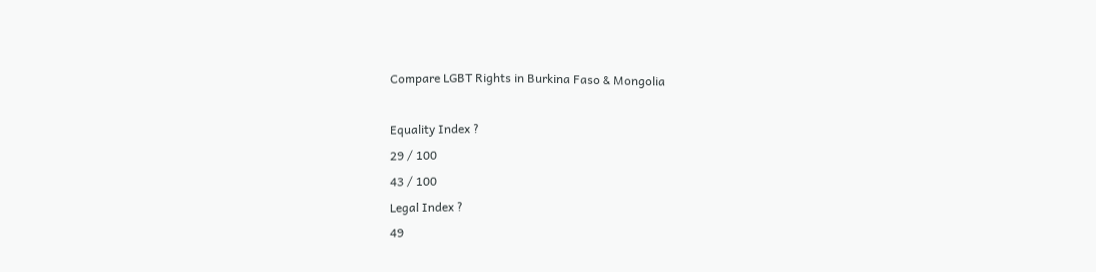Compare LGBT Rights in Burkina Faso & Mongolia

Equality Index ?
29 / 100
43 / 100
Legal Index ?
49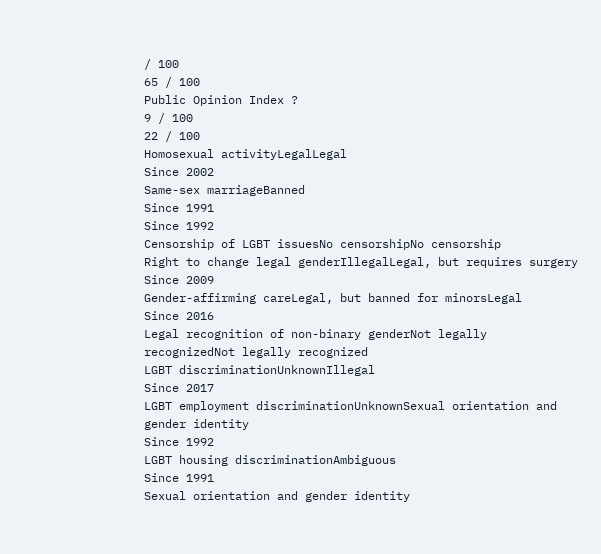/ 100
65 / 100
Public Opinion Index ?
9 / 100
22 / 100
Homosexual activityLegalLegal
Since 2002
Same-sex marriageBanned
Since 1991
Since 1992
Censorship of LGBT issuesNo censorshipNo censorship
Right to change legal genderIllegalLegal, but requires surgery
Since 2009
Gender-affirming careLegal, but banned for minorsLegal
Since 2016
Legal recognition of non-binary genderNot legally recognizedNot legally recognized
LGBT discriminationUnknownIllegal
Since 2017
LGBT employment discriminationUnknownSexual orientation and gender identity
Since 1992
LGBT housing discriminationAmbiguous
Since 1991
Sexual orientation and gender identity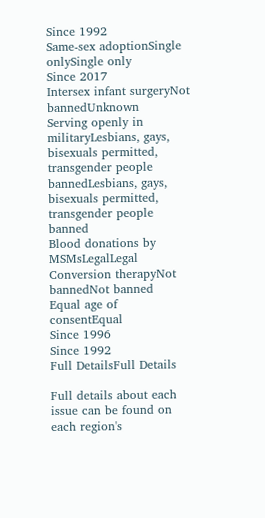Since 1992
Same-sex adoptionSingle onlySingle only
Since 2017
Intersex infant surgeryNot bannedUnknown
Serving openly in militaryLesbians, gays, bisexuals permitted, transgender people bannedLesbians, gays, bisexuals permitted, transgender people banned
Blood donations by MSMsLegalLegal
Conversion therapyNot bannedNot banned
Equal age of consentEqual
Since 1996
Since 1992
Full DetailsFull Details

Full details about each issue can be found on each region's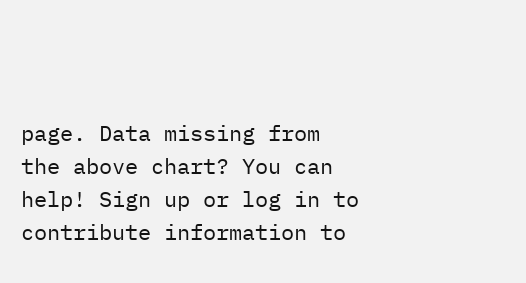page. Data missing from the above chart? You can help! Sign up or log in to contribute information to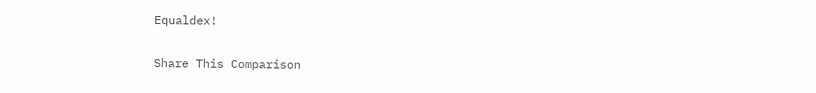Equaldex!

Share This Comparison